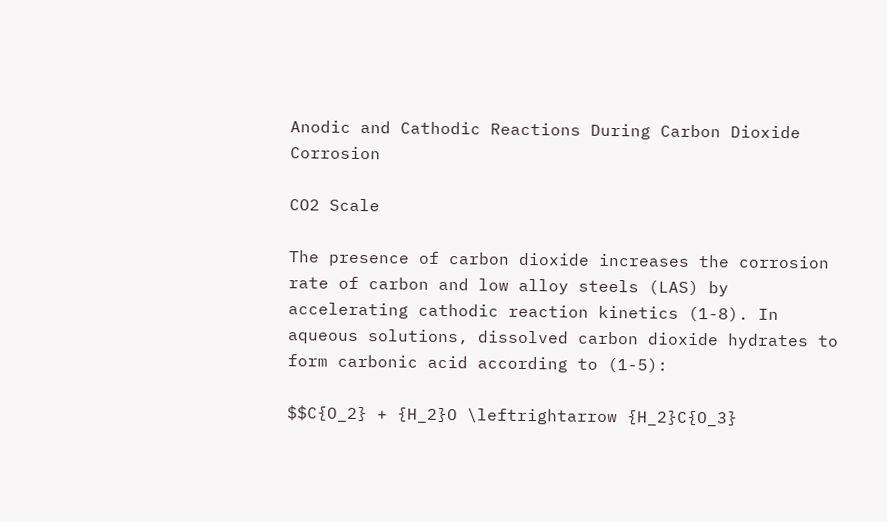Anodic and Cathodic Reactions During Carbon Dioxide Corrosion

CO2 Scale

The presence of carbon dioxide increases the corrosion rate of carbon and low alloy steels (LAS) by accelerating cathodic reaction kinetics (1-8). In aqueous solutions, dissolved carbon dioxide hydrates to form carbonic acid according to (1-5):

$$C{O_2} + {H_2}O \leftrightarrow {H_2}C{O_3}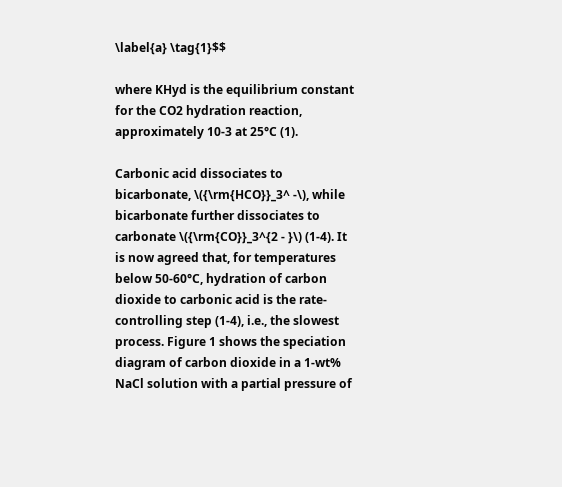\label{a} \tag{1}$$

where KHyd is the equilibrium constant for the CO2 hydration reaction, approximately 10-3 at 25°C (1).

Carbonic acid dissociates to bicarbonate, \({\rm{HCO}}_3^ -\), while bicarbonate further dissociates to carbonate \({\rm{CO}}_3^{2 - }\) (1-4). It is now agreed that, for temperatures below 50-60°C, hydration of carbon dioxide to carbonic acid is the rate-controlling step (1-4), i.e., the slowest process. Figure 1 shows the speciation diagram of carbon dioxide in a 1-wt% NaCl solution with a partial pressure of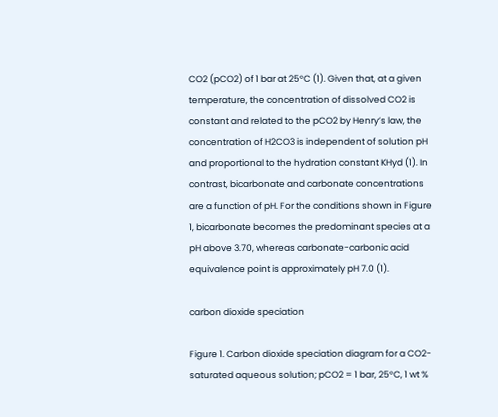CO2 (pCO2) of 1 bar at 25°C (1). Given that, at a given temperature, the concentration of dissolved CO2 is constant and related to the pCO2 by Henry’s law, the concentration of H2CO3 is independent of solution pH and proportional to the hydration constant KHyd (1). In contrast, bicarbonate and carbonate concentrations are a function of pH. For the conditions shown in Figure 1, bicarbonate becomes the predominant species at a pH above 3.70, whereas carbonate-carbonic acid equivalence point is approximately pH 7.0 (1).

carbon dioxide speciation

Figure 1. Carbon dioxide speciation diagram for a CO2-saturated aqueous solution; pCO2 = 1 bar, 25°C, 1 wt %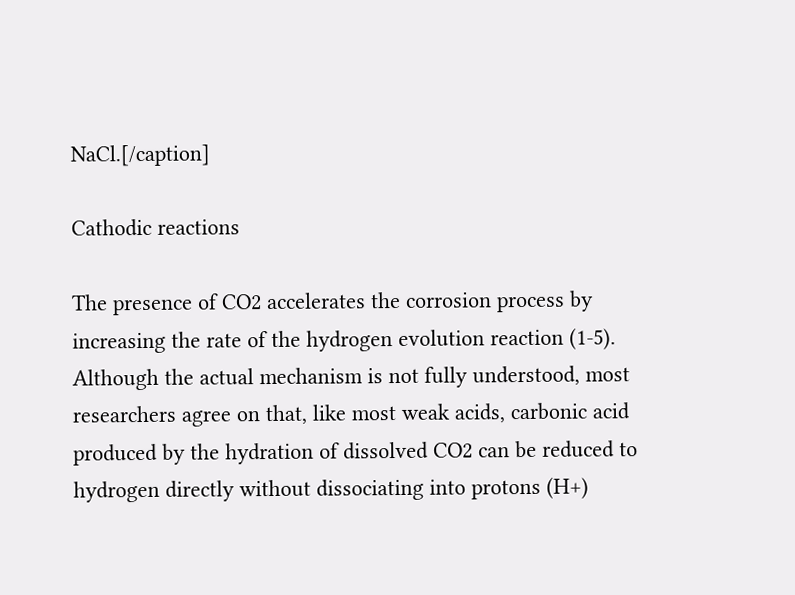NaCl.[/caption]

Cathodic reactions

The presence of CO2 accelerates the corrosion process by increasing the rate of the hydrogen evolution reaction (1-5). Although the actual mechanism is not fully understood, most researchers agree on that, like most weak acids, carbonic acid produced by the hydration of dissolved CO2 can be reduced to hydrogen directly without dissociating into protons (H+)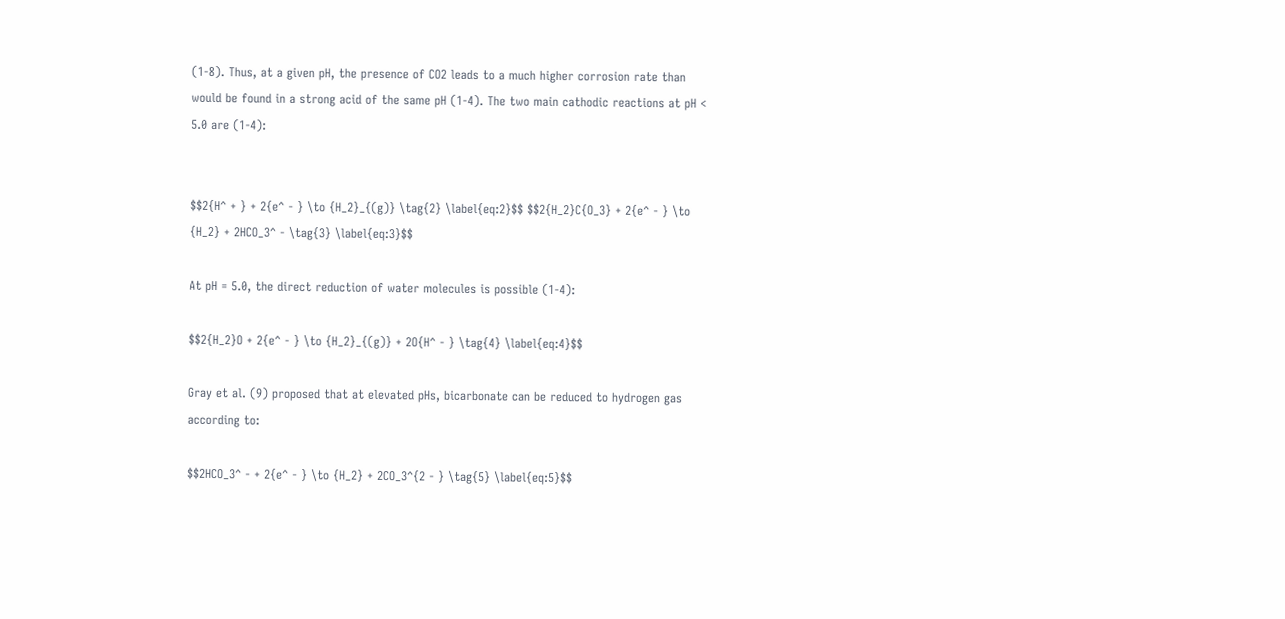(1-8). Thus, at a given pH, the presence of CO2 leads to a much higher corrosion rate than would be found in a strong acid of the same pH (1-4). The two main cathodic reactions at pH < 5.0 are (1-4):


$$2{H^ + } + 2{e^ - } \to {H_2}_{(g)} \tag{2} \label{eq:2}$$ $$2{H_2}C{O_3} + 2{e^ - } \to {H_2} + 2HCO_3^ - \tag{3} \label{eq:3}$$

At pH = 5.0, the direct reduction of water molecules is possible (1-4):

$$2{H_2}O + 2{e^ - } \to {H_2}_{(g)} + 2O{H^ - } \tag{4} \label{eq:4}$$

Gray et al. (9) proposed that at elevated pHs, bicarbonate can be reduced to hydrogen gas according to:

$$2HCO_3^ - + 2{e^ - } \to {H_2} + 2CO_3^{2 - } \tag{5} \label{eq:5}$$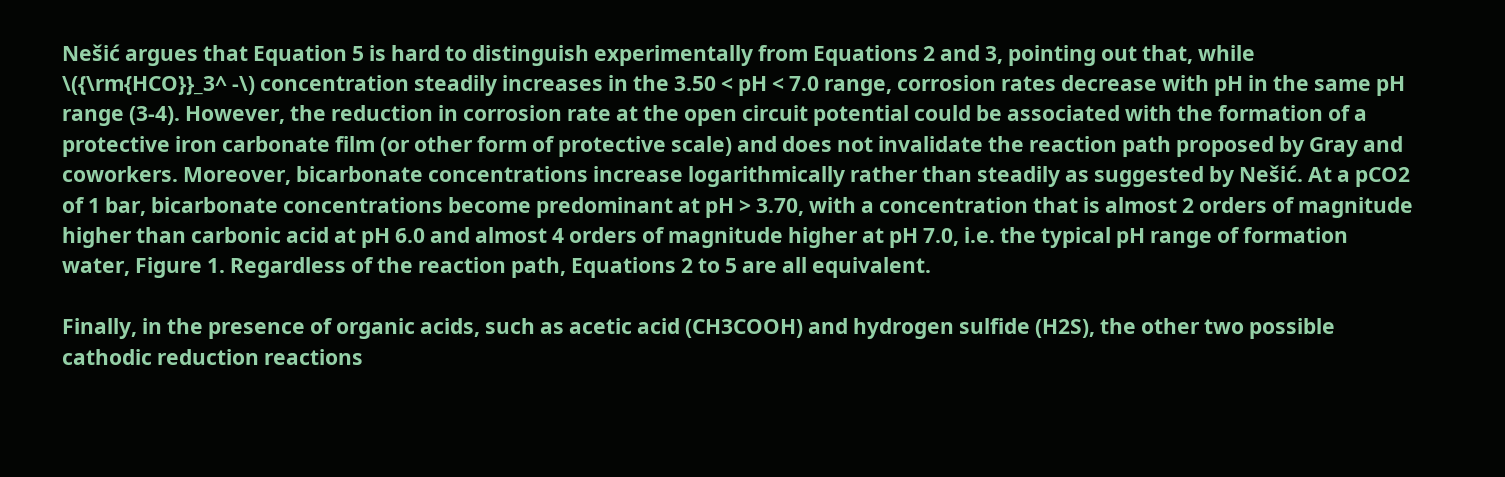Nešić argues that Equation 5 is hard to distinguish experimentally from Equations 2 and 3, pointing out that, while \({\rm{HCO}}_3^ -\) concentration steadily increases in the 3.50 < pH < 7.0 range, corrosion rates decrease with pH in the same pH range (3-4). However, the reduction in corrosion rate at the open circuit potential could be associated with the formation of a protective iron carbonate film (or other form of protective scale) and does not invalidate the reaction path proposed by Gray and coworkers. Moreover, bicarbonate concentrations increase logarithmically rather than steadily as suggested by Nešić. At a pCO2 of 1 bar, bicarbonate concentrations become predominant at pH > 3.70, with a concentration that is almost 2 orders of magnitude higher than carbonic acid at pH 6.0 and almost 4 orders of magnitude higher at pH 7.0, i.e. the typical pH range of formation water, Figure 1. Regardless of the reaction path, Equations 2 to 5 are all equivalent.

Finally, in the presence of organic acids, such as acetic acid (CH3COOH) and hydrogen sulfide (H2S), the other two possible cathodic reduction reactions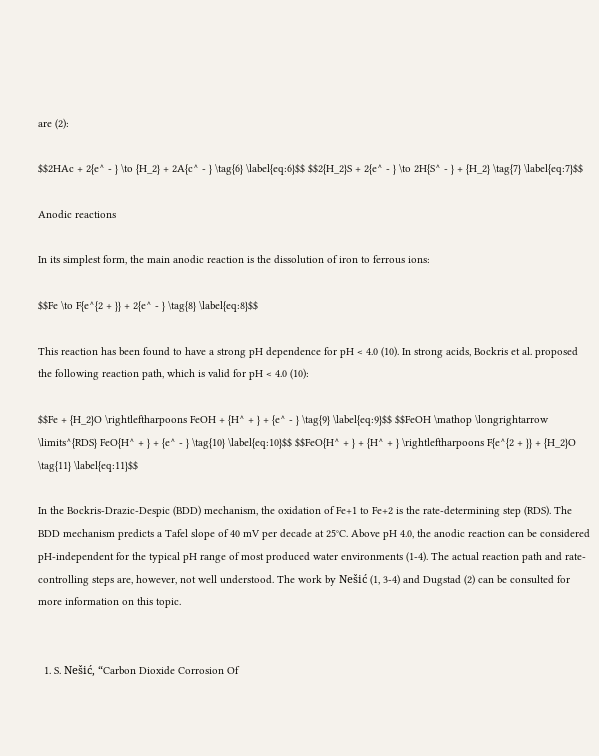are (2):

$$2HAc + 2{e^ - } \to {H_2} + 2A{c^ - } \tag{6} \label{eq:6}$$ $$2{H_2}S + 2{e^ - } \to 2H{S^ - } + {H_2} \tag{7} \label{eq:7}$$

Anodic reactions

In its simplest form, the main anodic reaction is the dissolution of iron to ferrous ions:

$$Fe \to F{e^{2 + }} + 2{e^ - } \tag{8} \label{eq:8}$$

This reaction has been found to have a strong pH dependence for pH < 4.0 (10). In strong acids, Bockris et al. proposed the following reaction path, which is valid for pH < 4.0 (10):

$$Fe + {H_2}O \rightleftharpoons FeOH + {H^ + } + {e^ - } \tag{9} \label{eq:9}$$ $$FeOH \mathop \longrightarrow \limits^{RDS} FeO{H^ + } + {e^ - } \tag{10} \label{eq:10}$$ $$FeO{H^ + } + {H^ + } \rightleftharpoons F{e^{2 + }} + {H_2}O \tag{11} \label{eq:11}$$

In the Bockris-Drazic-Despic (BDD) mechanism, the oxidation of Fe+1 to Fe+2 is the rate-determining step (RDS). The BDD mechanism predicts a Tafel slope of 40 mV per decade at 25°C. Above pH 4.0, the anodic reaction can be considered pH-independent for the typical pH range of most produced water environments (1-4). The actual reaction path and rate-controlling steps are, however, not well understood. The work by Nešić (1, 3-4) and Dugstad (2) can be consulted for more information on this topic.


  1. S. Nešić, “Carbon Dioxide Corrosion Of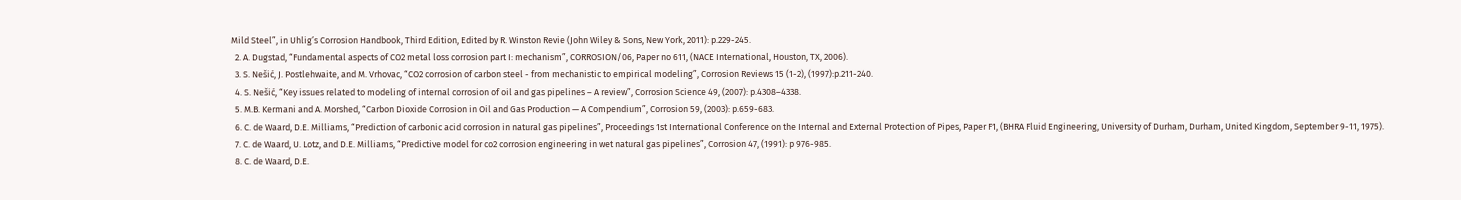Mild Steel”, in Uhlig’s Corrosion Handbook, Third Edition, Edited by R. Winston Revie (John Wiley & Sons, New York, 2011): p.229-245.
  2. A. Dugstad, “Fundamental aspects of CO2 metal loss corrosion part I: mechanism”, CORROSION/06, Paper no 611, (NACE International, Houston, TX, 2006).
  3. S. Nešić, J. Postlehwaite, and M. Vrhovac, “CO2 corrosion of carbon steel - from mechanistic to empirical modeling”, Corrosion Reviews 15 (1-2), (1997):p.211-240.
  4. S. Nešić, “Key issues related to modeling of internal corrosion of oil and gas pipelines – A review”, Corrosion Science 49, (2007): p.4308–4338.
  5. M.B. Kermani and A. Morshed, “Carbon Dioxide Corrosion in Oil and Gas Production — A Compendium”, Corrosion 59, (2003): p.659-683.
  6. C. de Waard, D.E. Milliams, “Prediction of carbonic acid corrosion in natural gas pipelines”, Proceedings 1st International Conference on the Internal and External Protection of Pipes, Paper F1, (BHRA Fluid Engineering, University of Durham, Durham, United Kingdom, September 9-11, 1975).
  7. C. de Waard, U. Lotz, and D.E. Milliams, “Predictive model for co2 corrosion engineering in wet natural gas pipelines”, Corrosion 47, (1991): p 976-985.
  8. C. de Waard, D.E.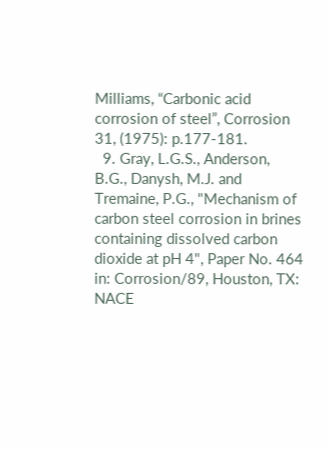Milliams, “Carbonic acid corrosion of steel”, Corrosion 31, (1975): p.177-181.
  9. Gray, L.G.S., Anderson, B.G., Danysh, M.J. and Tremaine, P.G., "Mechanism of carbon steel corrosion in brines containing dissolved carbon dioxide at pH 4", Paper No. 464 in: Corrosion/89, Houston, TX: NACE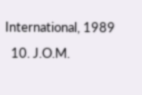International, 1989
  10. J.O.M.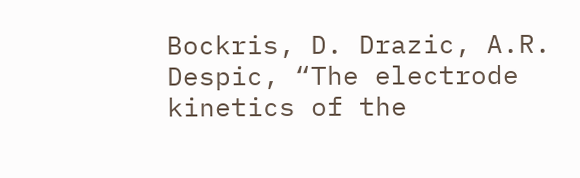Bockris, D. Drazic, A.R. Despic, “The electrode kinetics of the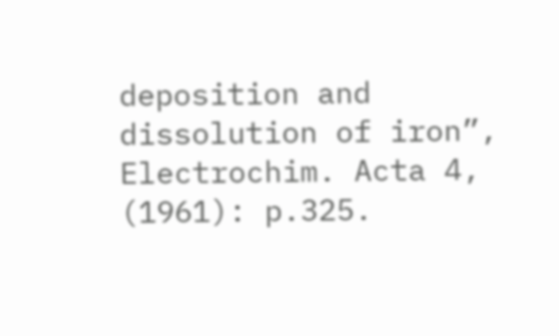deposition and dissolution of iron”, Electrochim. Acta 4, (1961): p.325.